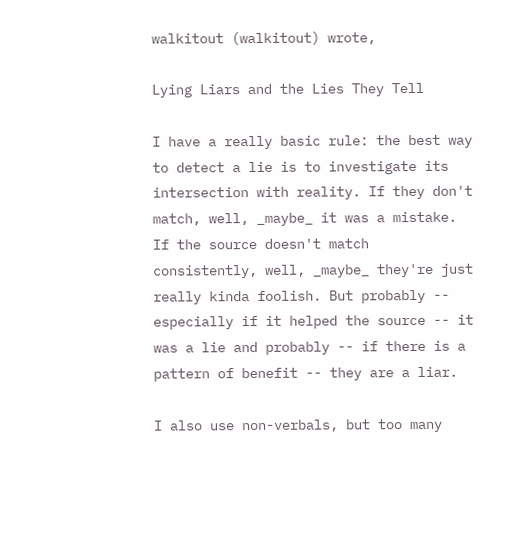walkitout (walkitout) wrote,

Lying Liars and the Lies They Tell

I have a really basic rule: the best way to detect a lie is to investigate its intersection with reality. If they don't match, well, _maybe_ it was a mistake. If the source doesn't match consistently, well, _maybe_ they're just really kinda foolish. But probably -- especially if it helped the source -- it was a lie and probably -- if there is a pattern of benefit -- they are a liar.

I also use non-verbals, but too many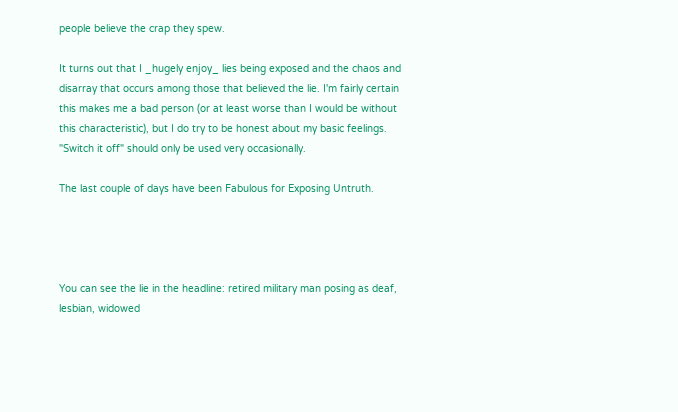people believe the crap they spew.

It turns out that I _hugely enjoy_ lies being exposed and the chaos and disarray that occurs among those that believed the lie. I'm fairly certain this makes me a bad person (or at least worse than I would be without this characteristic), but I do try to be honest about my basic feelings. "Switch it off" should only be used very occasionally.

The last couple of days have been Fabulous for Exposing Untruth.




You can see the lie in the headline: retired military man posing as deaf, lesbian, widowed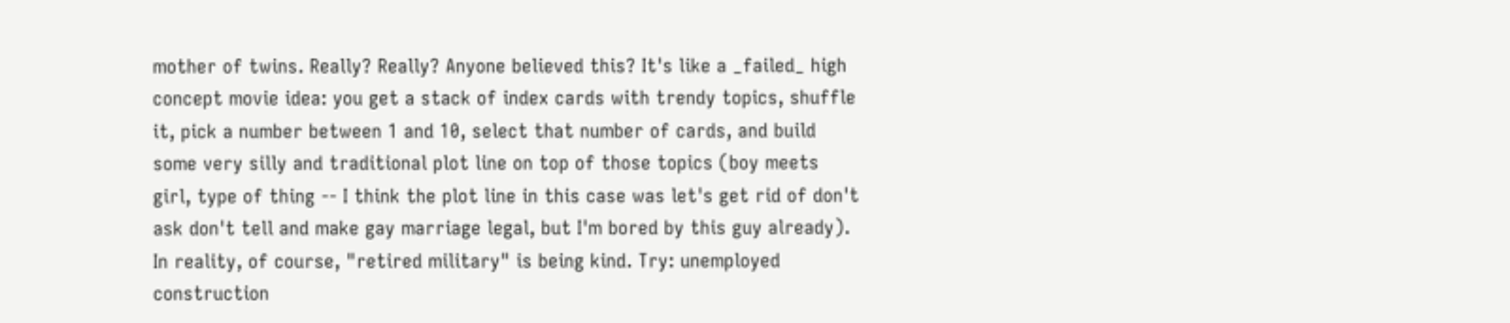mother of twins. Really? Really? Anyone believed this? It's like a _failed_ high concept movie idea: you get a stack of index cards with trendy topics, shuffle it, pick a number between 1 and 10, select that number of cards, and build some very silly and traditional plot line on top of those topics (boy meets girl, type of thing -- I think the plot line in this case was let's get rid of don't ask don't tell and make gay marriage legal, but I'm bored by this guy already). In reality, of course, "retired military" is being kind. Try: unemployed construction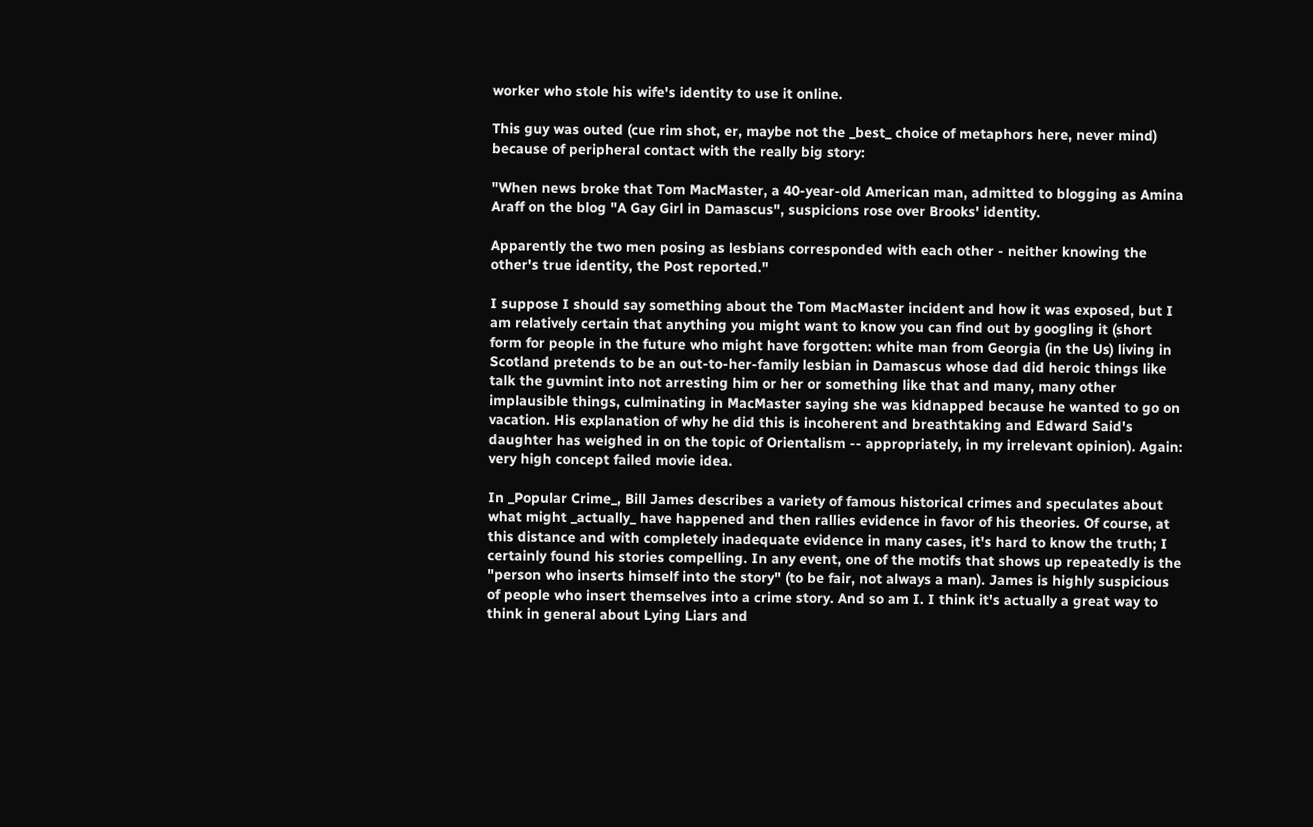worker who stole his wife's identity to use it online.

This guy was outed (cue rim shot, er, maybe not the _best_ choice of metaphors here, never mind) because of peripheral contact with the really big story:

"When news broke that Tom MacMaster, a 40-year-old American man, admitted to blogging as Amina Araff on the blog "A Gay Girl in Damascus", suspicions rose over Brooks' identity.

Apparently the two men posing as lesbians corresponded with each other - neither knowing the other's true identity, the Post reported."

I suppose I should say something about the Tom MacMaster incident and how it was exposed, but I am relatively certain that anything you might want to know you can find out by googling it (short form for people in the future who might have forgotten: white man from Georgia (in the Us) living in Scotland pretends to be an out-to-her-family lesbian in Damascus whose dad did heroic things like talk the guvmint into not arresting him or her or something like that and many, many other implausible things, culminating in MacMaster saying she was kidnapped because he wanted to go on vacation. His explanation of why he did this is incoherent and breathtaking and Edward Said's daughter has weighed in on the topic of Orientalism -- appropriately, in my irrelevant opinion). Again: very high concept failed movie idea.

In _Popular Crime_, Bill James describes a variety of famous historical crimes and speculates about what might _actually_ have happened and then rallies evidence in favor of his theories. Of course, at this distance and with completely inadequate evidence in many cases, it's hard to know the truth; I certainly found his stories compelling. In any event, one of the motifs that shows up repeatedly is the "person who inserts himself into the story" (to be fair, not always a man). James is highly suspicious of people who insert themselves into a crime story. And so am I. I think it's actually a great way to think in general about Lying Liars and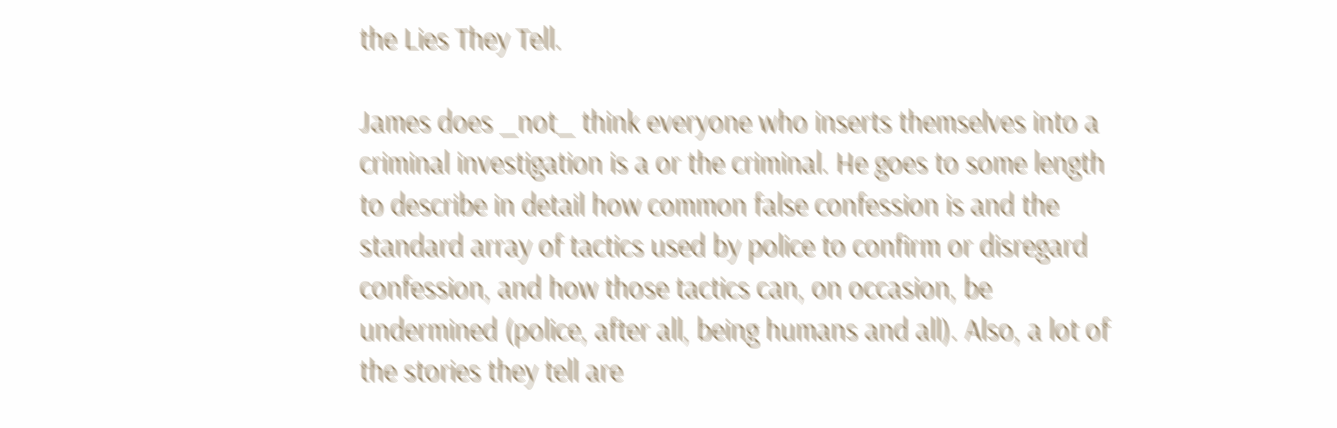the Lies They Tell.

James does _not_ think everyone who inserts themselves into a criminal investigation is a or the criminal. He goes to some length to describe in detail how common false confession is and the standard array of tactics used by police to confirm or disregard confession, and how those tactics can, on occasion, be undermined (police, after all, being humans and all). Also, a lot of the stories they tell are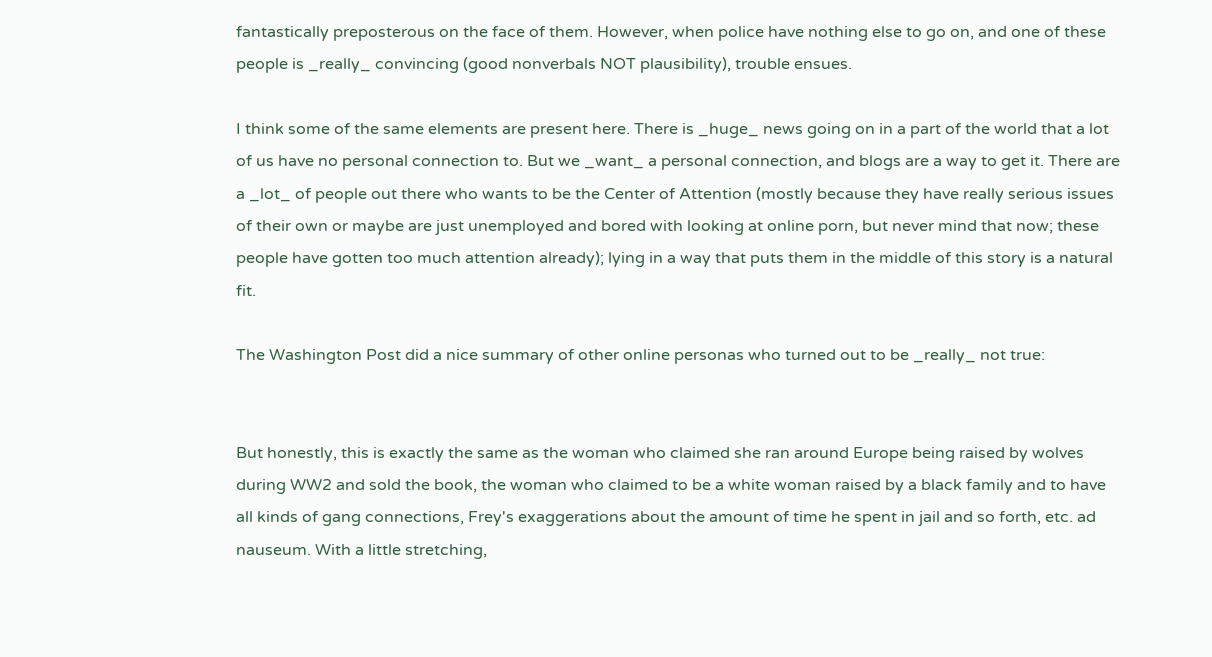fantastically preposterous on the face of them. However, when police have nothing else to go on, and one of these people is _really_ convincing (good nonverbals NOT plausibility), trouble ensues.

I think some of the same elements are present here. There is _huge_ news going on in a part of the world that a lot of us have no personal connection to. But we _want_ a personal connection, and blogs are a way to get it. There are a _lot_ of people out there who wants to be the Center of Attention (mostly because they have really serious issues of their own or maybe are just unemployed and bored with looking at online porn, but never mind that now; these people have gotten too much attention already); lying in a way that puts them in the middle of this story is a natural fit.

The Washington Post did a nice summary of other online personas who turned out to be _really_ not true:


But honestly, this is exactly the same as the woman who claimed she ran around Europe being raised by wolves during WW2 and sold the book, the woman who claimed to be a white woman raised by a black family and to have all kinds of gang connections, Frey's exaggerations about the amount of time he spent in jail and so forth, etc. ad nauseum. With a little stretching,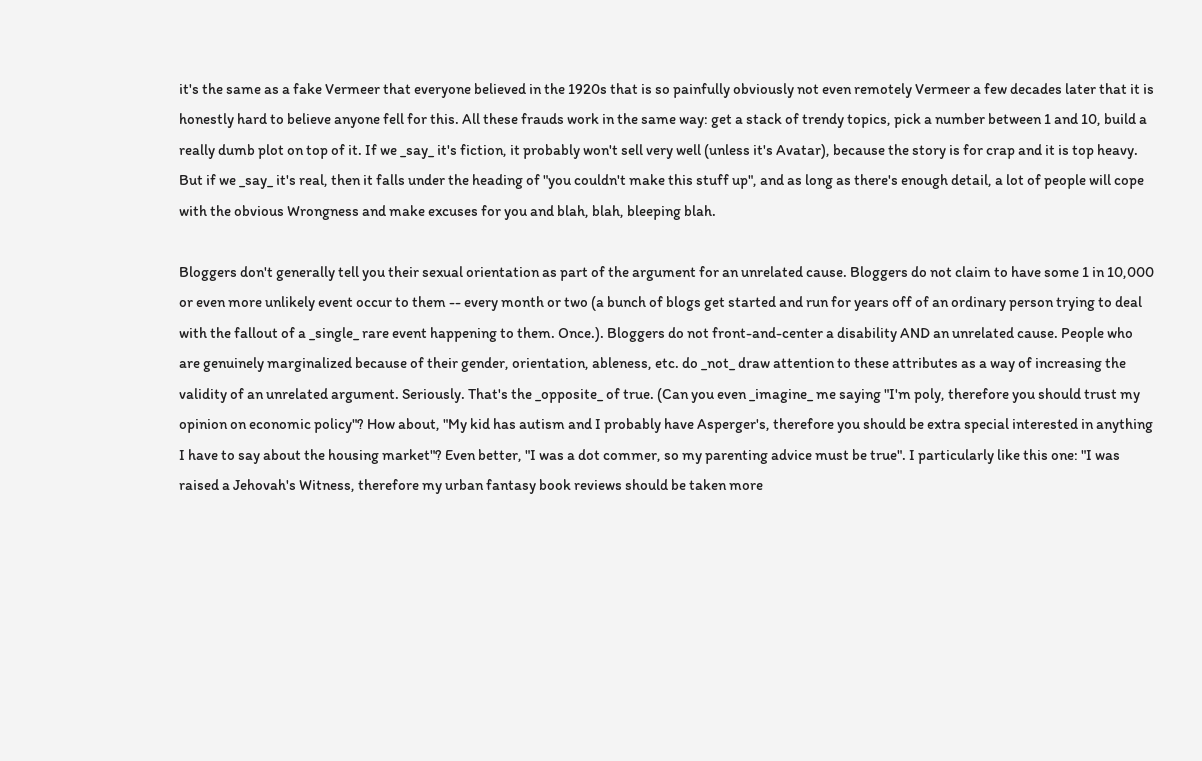it's the same as a fake Vermeer that everyone believed in the 1920s that is so painfully obviously not even remotely Vermeer a few decades later that it is honestly hard to believe anyone fell for this. All these frauds work in the same way: get a stack of trendy topics, pick a number between 1 and 10, build a really dumb plot on top of it. If we _say_ it's fiction, it probably won't sell very well (unless it's Avatar), because the story is for crap and it is top heavy. But if we _say_ it's real, then it falls under the heading of "you couldn't make this stuff up", and as long as there's enough detail, a lot of people will cope with the obvious Wrongness and make excuses for you and blah, blah, bleeping blah.

Bloggers don't generally tell you their sexual orientation as part of the argument for an unrelated cause. Bloggers do not claim to have some 1 in 10,000 or even more unlikely event occur to them -- every month or two (a bunch of blogs get started and run for years off of an ordinary person trying to deal with the fallout of a _single_ rare event happening to them. Once.). Bloggers do not front-and-center a disability AND an unrelated cause. People who are genuinely marginalized because of their gender, orientation, ableness, etc. do _not_ draw attention to these attributes as a way of increasing the validity of an unrelated argument. Seriously. That's the _opposite_ of true. (Can you even _imagine_ me saying "I'm poly, therefore you should trust my opinion on economic policy"? How about, "My kid has autism and I probably have Asperger's, therefore you should be extra special interested in anything I have to say about the housing market"? Even better, "I was a dot commer, so my parenting advice must be true". I particularly like this one: "I was raised a Jehovah's Witness, therefore my urban fantasy book reviews should be taken more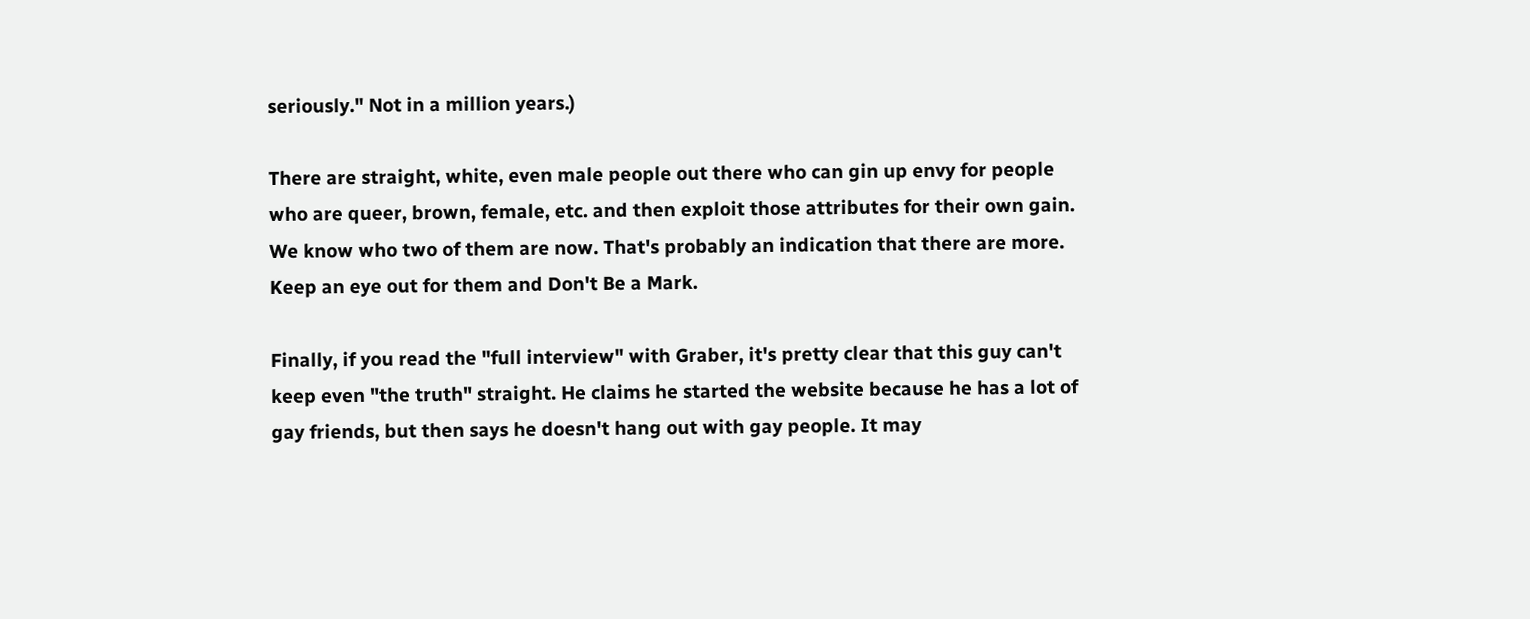seriously." Not in a million years.)

There are straight, white, even male people out there who can gin up envy for people who are queer, brown, female, etc. and then exploit those attributes for their own gain. We know who two of them are now. That's probably an indication that there are more. Keep an eye out for them and Don't Be a Mark.

Finally, if you read the "full interview" with Graber, it's pretty clear that this guy can't keep even "the truth" straight. He claims he started the website because he has a lot of gay friends, but then says he doesn't hang out with gay people. It may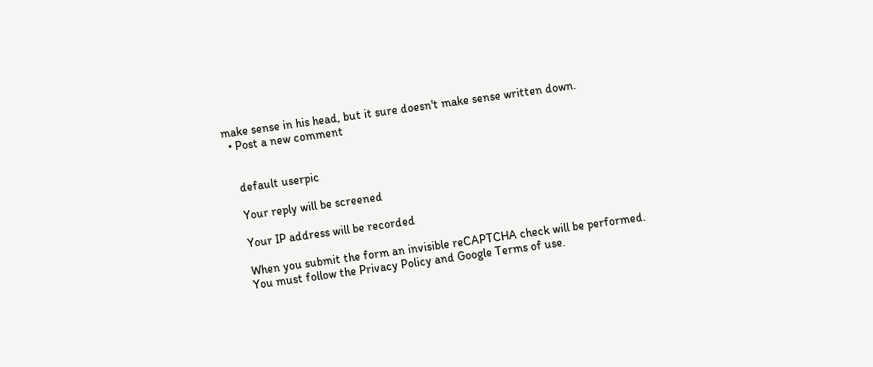make sense in his head, but it sure doesn't make sense written down.
  • Post a new comment


    default userpic

    Your reply will be screened

    Your IP address will be recorded

    When you submit the form an invisible reCAPTCHA check will be performed.
    You must follow the Privacy Policy and Google Terms of use.